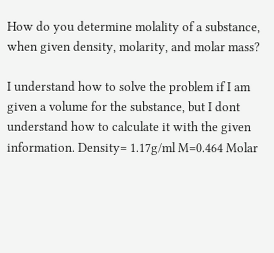How do you determine molality of a substance, when given density, molarity, and molar mass?

I understand how to solve the problem if I am given a volume for the substance, but I dont understand how to calculate it with the given information. Density= 1.17g/ml M=0.464 Molar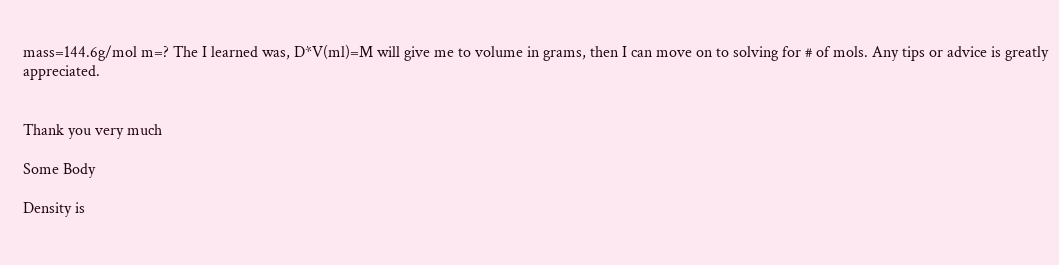mass=144.6g/mol m=? The I learned was, D*V(ml)=M will give me to volume in grams, then I can move on to solving for # of mols. Any tips or advice is greatly appreciated.


Thank you very much

Some Body

Density is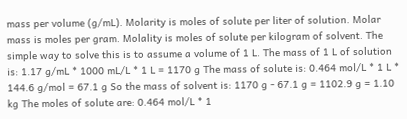mass per volume (g/mL). Molarity is moles of solute per liter of solution. Molar mass is moles per gram. Molality is moles of solute per kilogram of solvent. The simple way to solve this is to assume a volume of 1 L. The mass of 1 L of solution is: 1.17 g/mL * 1000 mL/L * 1 L = 1170 g The mass of solute is: 0.464 mol/L * 1 L * 144.6 g/mol = 67.1 g So the mass of solvent is: 1170 g - 67.1 g = 1102.9 g = 1.10 kg The moles of solute are: 0.464 mol/L * 1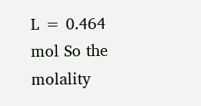L = 0.464 mol So the molality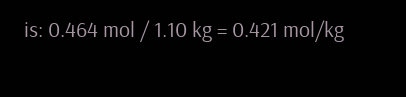is: 0.464 mol / 1.10 kg = 0.421 mol/kg